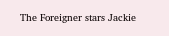The Foreigner stars Jackie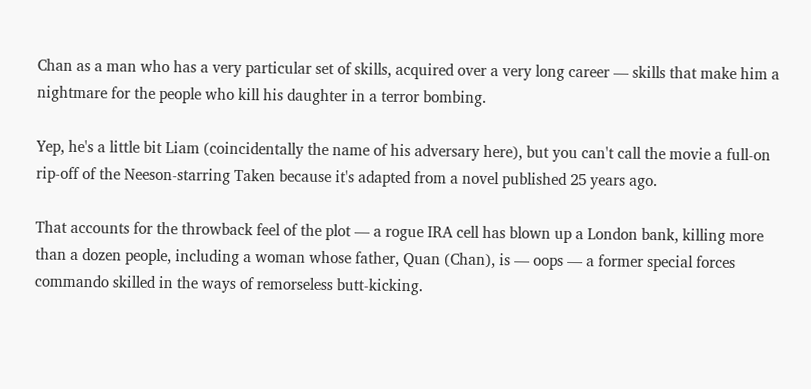Chan as a man who has a very particular set of skills, acquired over a very long career — skills that make him a nightmare for the people who kill his daughter in a terror bombing.

Yep, he's a little bit Liam (coincidentally the name of his adversary here), but you can't call the movie a full-on rip-off of the Neeson-starring Taken because it's adapted from a novel published 25 years ago.

That accounts for the throwback feel of the plot — a rogue IRA cell has blown up a London bank, killing more than a dozen people, including a woman whose father, Quan (Chan), is — oops — a former special forces commando skilled in the ways of remorseless butt-kicking.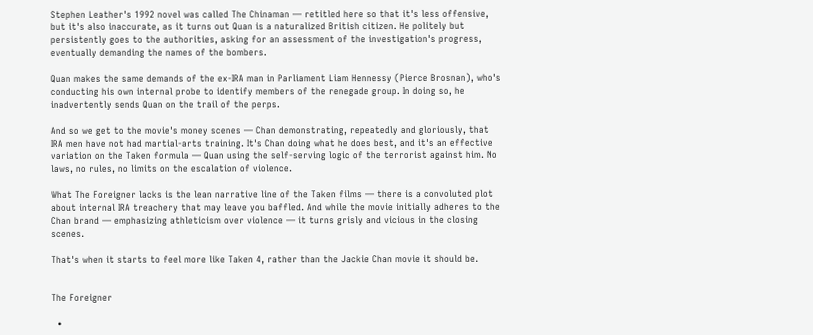Stephen Leather's 1992 novel was called The Chinaman — retitled here so that it's less offensive, but it's also inaccurate, as it turns out Quan is a naturalized British citizen. He politely but persistently goes to the authorities, asking for an assessment of the investigation's progress, eventually demanding the names of the bombers.

Quan makes the same demands of the ex-IRA man in Parliament Liam Hennessy (Pierce Brosnan), who's conducting his own internal probe to identify members of the renegade group. In doing so, he inadvertently sends Quan on the trail of the perps.

And so we get to the movie's money scenes — Chan demonstrating, repeatedly and gloriously, that IRA men have not had martial-arts training. It's Chan doing what he does best, and it's an effective variation on the Taken formula — Quan using the self-serving logic of the terrorist against him. No laws, no rules, no limits on the escalation of violence.

What The Foreigner lacks is the lean narrative line of the Taken films — there is a convoluted plot about internal IRA treachery that may leave you baffled. And while the movie initially adheres to the Chan brand — emphasizing athleticism over violence — it turns grisly and vicious in the closing scenes.

That's when it starts to feel more like Taken 4, rather than the Jackie Chan movie it should be.


The Foreigner

  •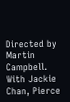Directed by Martin Campbell. With Jackie Chan, Pierce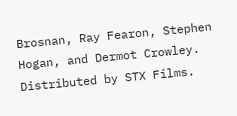Brosnan, Ray Fearon, Stephen Hogan, and Dermot Crowley. Distributed by STX Films.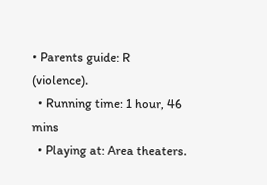• Parents guide: R (violence).
  • Running time: 1 hour, 46 mins
  • Playing at: Area theaters.